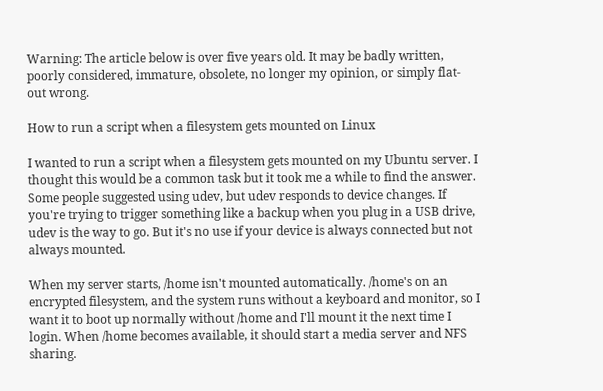Warning: The article below is over five years old. It may be badly written, poorly considered, immature, obsolete, no longer my opinion, or simply flat-out wrong.

How to run a script when a filesystem gets mounted on Linux

I wanted to run a script when a filesystem gets mounted on my Ubuntu server. I thought this would be a common task but it took me a while to find the answer. Some people suggested using udev, but udev responds to device changes. If you're trying to trigger something like a backup when you plug in a USB drive, udev is the way to go. But it's no use if your device is always connected but not always mounted.

When my server starts, /home isn't mounted automatically. /home's on an encrypted filesystem, and the system runs without a keyboard and monitor, so I want it to boot up normally without /home and I'll mount it the next time I login. When /home becomes available, it should start a media server and NFS sharing.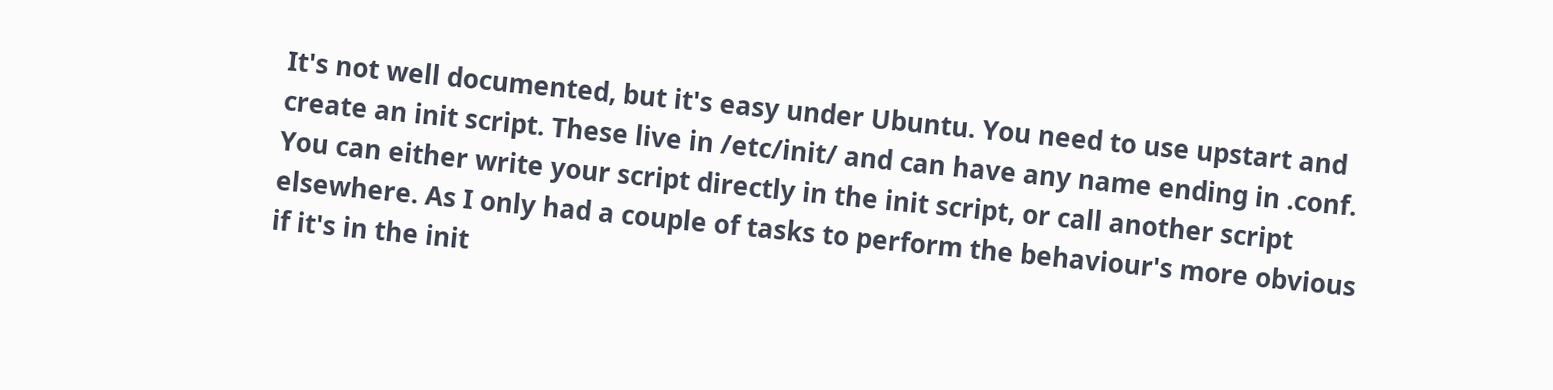It's not well documented, but it's easy under Ubuntu. You need to use upstart and create an init script. These live in /etc/init/ and can have any name ending in .conf. You can either write your script directly in the init script, or call another script elsewhere. As I only had a couple of tasks to perform the behaviour's more obvious if it's in the init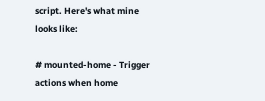script. Here's what mine looks like:

# mounted-home - Trigger actions when home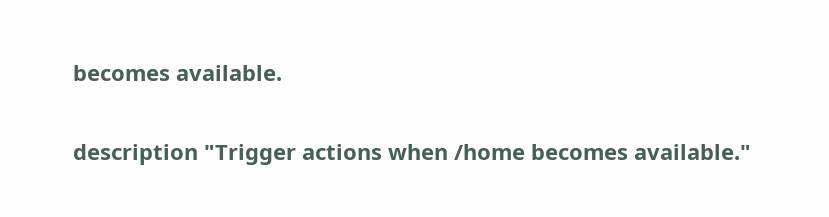becomes available.

description "Trigger actions when /home becomes available."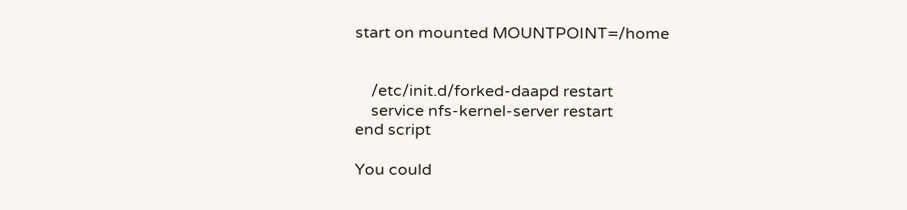start on mounted MOUNTPOINT=/home


    /etc/init.d/forked-daapd restart
    service nfs-kernel-server restart
end script

You could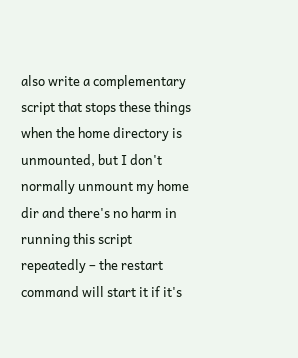also write a complementary script that stops these things when the home directory is unmounted, but I don't normally unmount my home dir and there's no harm in running this script repeatedly – the restart command will start it if it's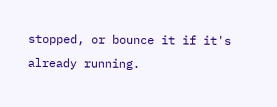stopped, or bounce it if it's already running.